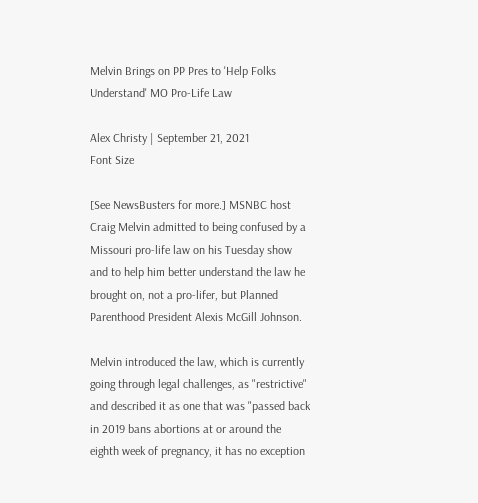Melvin Brings on PP Pres to 'Help Folks Understand' MO Pro-Life Law

Alex Christy | September 21, 2021
Font Size

[See NewsBusters for more.] MSNBC host Craig Melvin admitted to being confused by a Missouri pro-life law on his Tuesday show and to help him better understand the law he brought on, not a pro-lifer, but Planned Parenthood President Alexis McGill Johnson.

Melvin introduced the law, which is currently going through legal challenges, as "restrictive" and described it as one that was "passed back in 2019 bans abortions at or around the eighth week of pregnancy, it has no exception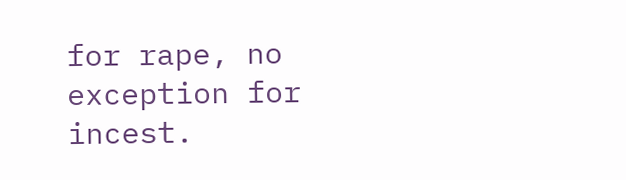for rape, no exception for incest.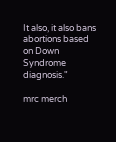It also, it also bans abortions based on Down Syndrome diagnosis."

mrc merch